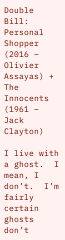Double Bill: Personal Shopper (2016 – Olivier Assayas) + The Innocents (1961 – Jack Clayton)

I live with a ghost.  I mean, I don’t.  I’m fairly certain ghosts don’t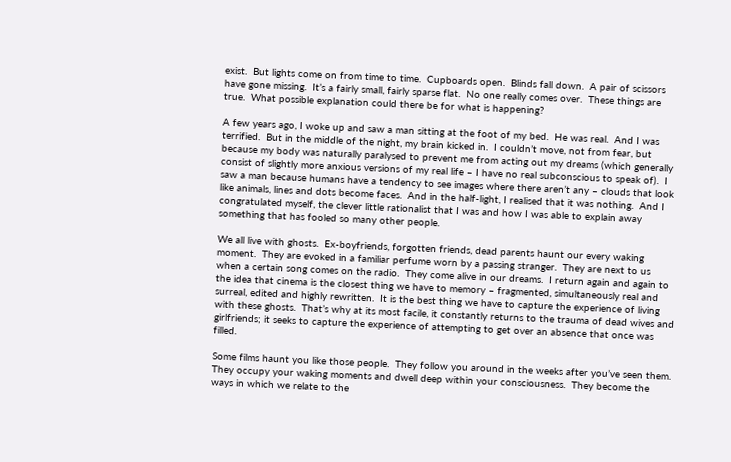exist.  But lights come on from time to time.  Cupboards open.  Blinds fall down.  A pair of scissors have gone missing.  It’s a fairly small, fairly sparse flat.  No one really comes over.  These things are true.  What possible explanation could there be for what is happening?

A few years ago, I woke up and saw a man sitting at the foot of my bed.  He was real.  And I was terrified.  But in the middle of the night, my brain kicked in.  I couldn’t move, not from fear, but because my body was naturally paralysed to prevent me from acting out my dreams (which generally consist of slightly more anxious versions of my real life – I have no real subconscious to speak of).  I saw a man because humans have a tendency to see images where there aren’t any – clouds that look like animals, lines and dots become faces.  And in the half-light, I realised that it was nothing.  And I congratulated myself, the clever little rationalist that I was and how I was able to explain away something that has fooled so many other people.

We all live with ghosts.  Ex-boyfriends, forgotten friends, dead parents haunt our every waking moment.  They are evoked in a familiar perfume worn by a passing stranger.  They are next to us when a certain song comes on the radio.  They come alive in our dreams.  I return again and again to the idea that cinema is the closest thing we have to memory – fragmented, simultaneously real and surreal, edited and highly rewritten.  It is the best thing we have to capture the experience of living with these ghosts.  That’s why at its most facile, it constantly returns to the trauma of dead wives and girlfriends; it seeks to capture the experience of attempting to get over an absence that once was filled.

Some films haunt you like those people.  They follow you around in the weeks after you’ve seen them.  They occupy your waking moments and dwell deep within your consciousness.  They become the ways in which we relate to the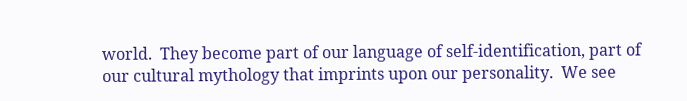world.  They become part of our language of self-identification, part of our cultural mythology that imprints upon our personality.  We see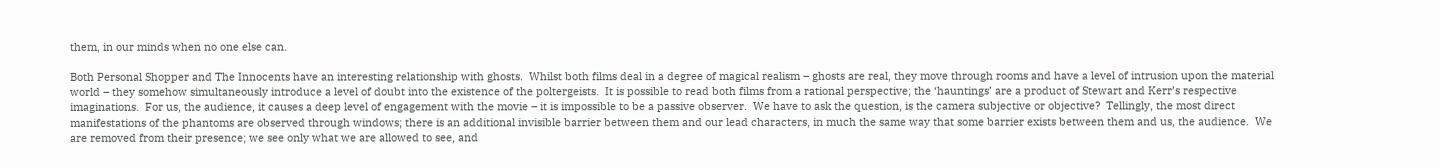them, in our minds when no one else can.

Both Personal Shopper and The Innocents have an interesting relationship with ghosts.  Whilst both films deal in a degree of magical realism – ghosts are real, they move through rooms and have a level of intrusion upon the material world – they somehow simultaneously introduce a level of doubt into the existence of the poltergeists.  It is possible to read both films from a rational perspective; the ‘hauntings’ are a product of Stewart and Kerr’s respective imaginations.  For us, the audience, it causes a deep level of engagement with the movie – it is impossible to be a passive observer.  We have to ask the question, is the camera subjective or objective?  Tellingly, the most direct manifestations of the phantoms are observed through windows; there is an additional invisible barrier between them and our lead characters, in much the same way that some barrier exists between them and us, the audience.  We are removed from their presence; we see only what we are allowed to see, and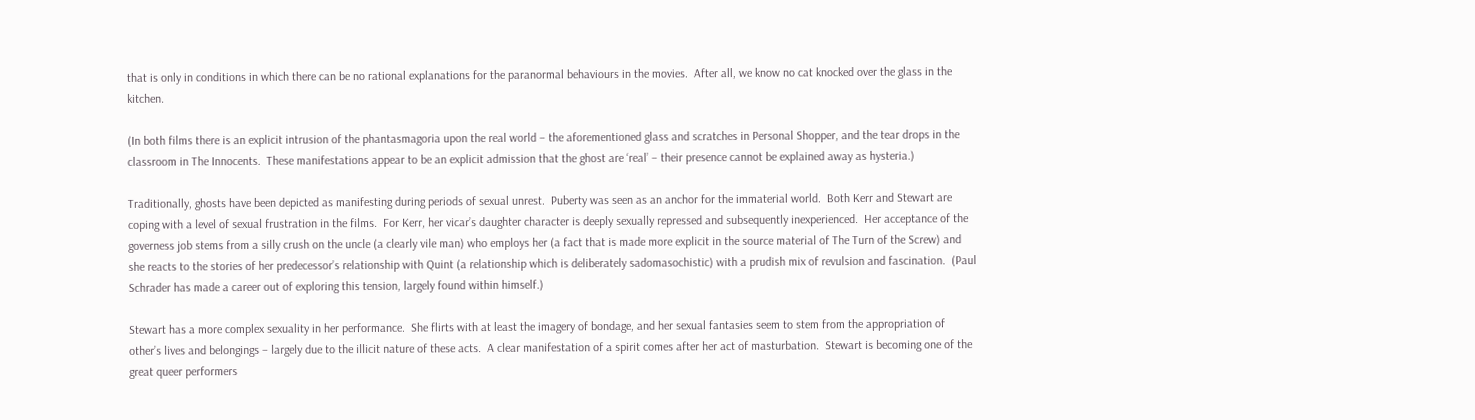that is only in conditions in which there can be no rational explanations for the paranormal behaviours in the movies.  After all, we know no cat knocked over the glass in the kitchen.

(In both films there is an explicit intrusion of the phantasmagoria upon the real world – the aforementioned glass and scratches in Personal Shopper, and the tear drops in the classroom in The Innocents.  These manifestations appear to be an explicit admission that the ghost are ‘real’ – their presence cannot be explained away as hysteria.)

Traditionally, ghosts have been depicted as manifesting during periods of sexual unrest.  Puberty was seen as an anchor for the immaterial world.  Both Kerr and Stewart are coping with a level of sexual frustration in the films.  For Kerr, her vicar’s daughter character is deeply sexually repressed and subsequently inexperienced.  Her acceptance of the governess job stems from a silly crush on the uncle (a clearly vile man) who employs her (a fact that is made more explicit in the source material of The Turn of the Screw) and she reacts to the stories of her predecessor’s relationship with Quint (a relationship which is deliberately sadomasochistic) with a prudish mix of revulsion and fascination.  (Paul Schrader has made a career out of exploring this tension, largely found within himself.)

Stewart has a more complex sexuality in her performance.  She flirts with at least the imagery of bondage, and her sexual fantasies seem to stem from the appropriation of other’s lives and belongings – largely due to the illicit nature of these acts.  A clear manifestation of a spirit comes after her act of masturbation.  Stewart is becoming one of the great queer performers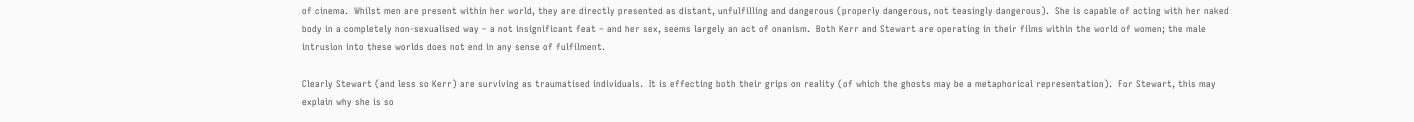of cinema.  Whilst men are present within her world, they are directly presented as distant, unfulfilling and dangerous (properly dangerous, not teasingly dangerous).  She is capable of acting with her naked body in a completely non-sexualised way – a not insignificant feat – and her sex, seems largely an act of onanism.  Both Kerr and Stewart are operating in their films within the world of women; the male intrusion into these worlds does not end in any sense of fulfilment.

Clearly Stewart (and less so Kerr) are surviving as traumatised individuals.  It is effecting both their grips on reality (of which the ghosts may be a metaphorical representation).  For Stewart, this may explain why she is so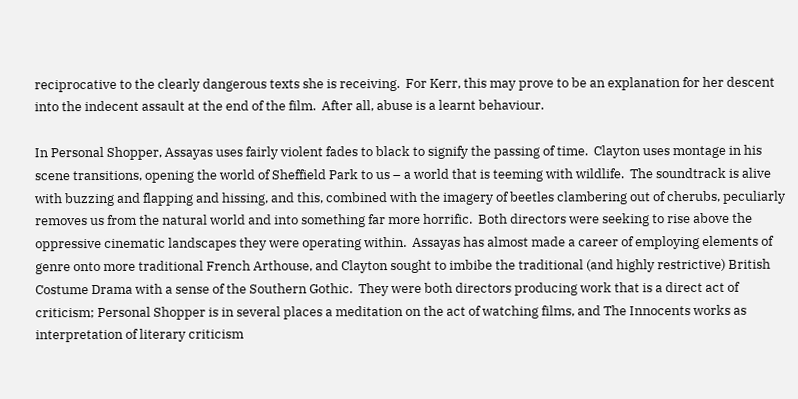reciprocative to the clearly dangerous texts she is receiving.  For Kerr, this may prove to be an explanation for her descent into the indecent assault at the end of the film.  After all, abuse is a learnt behaviour.

In Personal Shopper, Assayas uses fairly violent fades to black to signify the passing of time.  Clayton uses montage in his scene transitions, opening the world of Sheffield Park to us – a world that is teeming with wildlife.  The soundtrack is alive with buzzing and flapping and hissing, and this, combined with the imagery of beetles clambering out of cherubs, peculiarly removes us from the natural world and into something far more horrific.  Both directors were seeking to rise above the oppressive cinematic landscapes they were operating within.  Assayas has almost made a career of employing elements of genre onto more traditional French Arthouse, and Clayton sought to imbibe the traditional (and highly restrictive) British Costume Drama with a sense of the Southern Gothic.  They were both directors producing work that is a direct act of criticism; Personal Shopper is in several places a meditation on the act of watching films, and The Innocents works as interpretation of literary criticism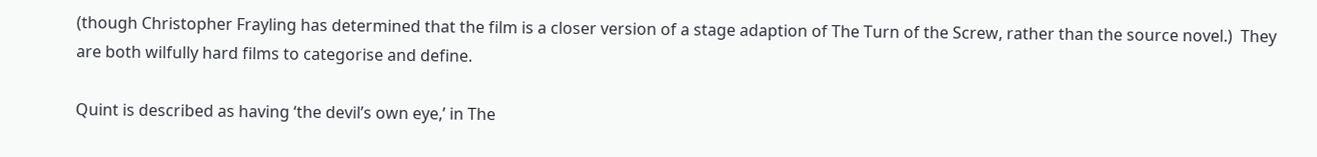(though Christopher Frayling has determined that the film is a closer version of a stage adaption of The Turn of the Screw, rather than the source novel.)  They are both wilfully hard films to categorise and define.

Quint is described as having ‘the devil’s own eye,’ in The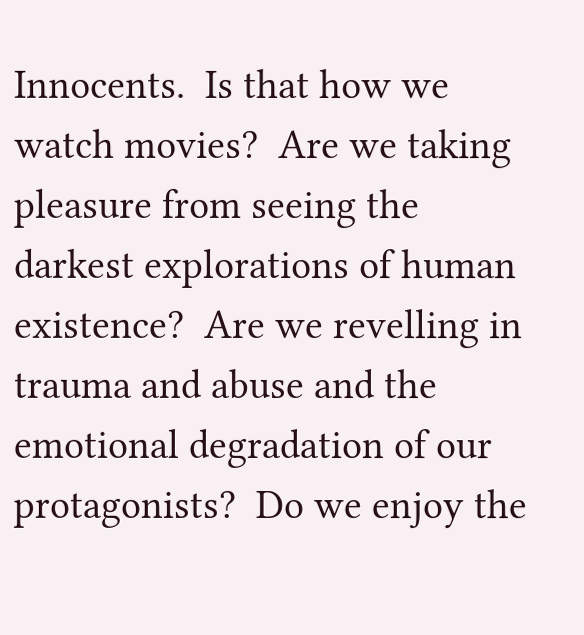Innocents.  Is that how we watch movies?  Are we taking pleasure from seeing the darkest explorations of human existence?  Are we revelling in trauma and abuse and the emotional degradation of our protagonists?  Do we enjoy the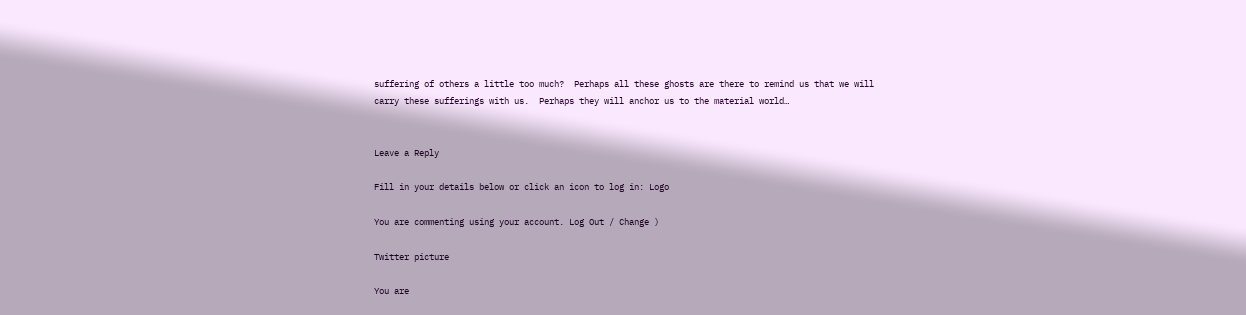suffering of others a little too much?  Perhaps all these ghosts are there to remind us that we will carry these sufferings with us.  Perhaps they will anchor us to the material world…


Leave a Reply

Fill in your details below or click an icon to log in: Logo

You are commenting using your account. Log Out / Change )

Twitter picture

You are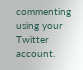commenting using your Twitter account.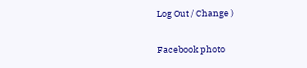Log Out / Change )

Facebook photo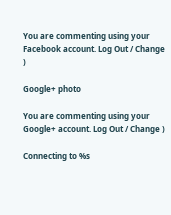You are commenting using your Facebook account. Log Out / Change )

Google+ photo

You are commenting using your Google+ account. Log Out / Change )

Connecting to %s